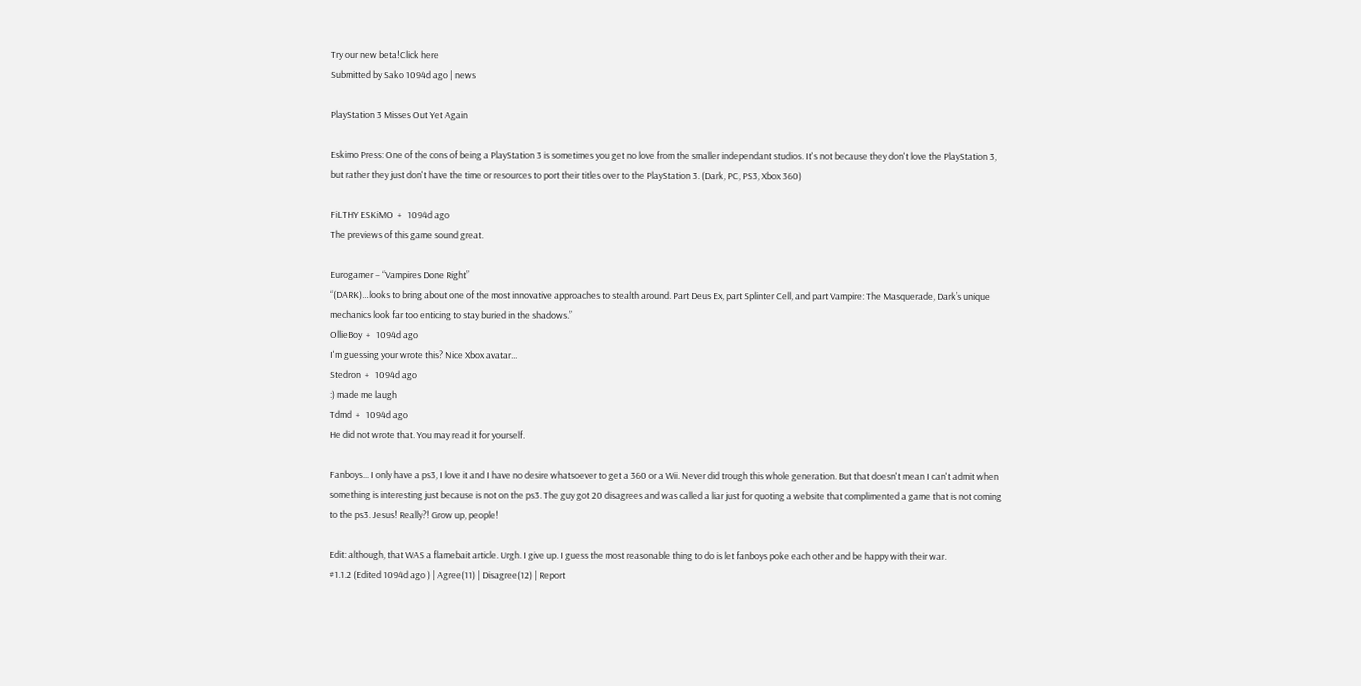Try our new beta!Click here
Submitted by Sako 1094d ago | news

PlayStation 3 Misses Out Yet Again

Eskimo Press: One of the cons of being a PlayStation 3 is sometimes you get no love from the smaller independant studios. It's not because they don't love the PlayStation 3, but rather they just don't have the time or resources to port their titles over to the PlayStation 3. (Dark, PC, PS3, Xbox 360)

FiLTHY ESKiMO  +   1094d ago
The previews of this game sound great.

Eurogamer – “Vampires Done Right”
“(DARK)…looks to bring about one of the most innovative approaches to stealth around. Part Deus Ex, part Splinter Cell, and part Vampire: The Masquerade, Dark’s unique mechanics look far too enticing to stay buried in the shadows.”
OllieBoy  +   1094d ago
I'm guessing your wrote this? Nice Xbox avatar...
Stedron  +   1094d ago
:) made me laugh
Tdmd  +   1094d ago
He did not wrote that. You may read it for yourself.

Fanboys... I only have a ps3, I love it and I have no desire whatsoever to get a 360 or a Wii. Never did trough this whole generation. But that doesn't mean I can't admit when something is interesting just because is not on the ps3. The guy got 20 disagrees and was called a liar just for quoting a website that complimented a game that is not coming to the ps3. Jesus! Really?! Grow up, people!

Edit: although, that WAS a flamebait article. Urgh. I give up. I guess the most reasonable thing to do is let fanboys poke each other and be happy with their war.
#1.1.2 (Edited 1094d ago ) | Agree(11) | Disagree(12) | Report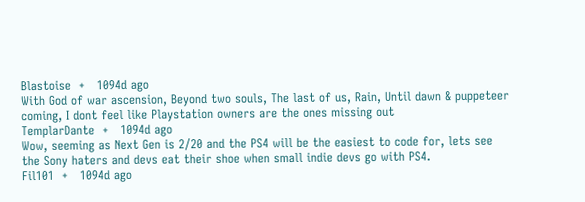Blastoise  +   1094d ago
With God of war ascension, Beyond two souls, The last of us, Rain, Until dawn & puppeteer coming, I dont feel like Playstation owners are the ones missing out
TemplarDante  +   1094d ago
Wow, seeming as Next Gen is 2/20 and the PS4 will be the easiest to code for, lets see the Sony haters and devs eat their shoe when small indie devs go with PS4.
Fil101  +   1094d ago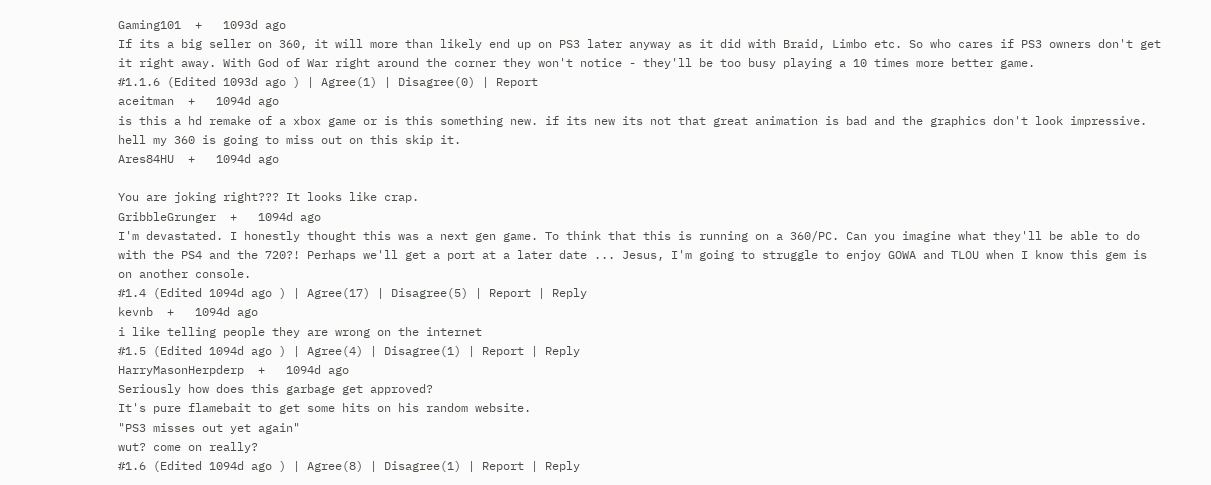Gaming101  +   1093d ago
If its a big seller on 360, it will more than likely end up on PS3 later anyway as it did with Braid, Limbo etc. So who cares if PS3 owners don't get it right away. With God of War right around the corner they won't notice - they'll be too busy playing a 10 times more better game.
#1.1.6 (Edited 1093d ago ) | Agree(1) | Disagree(0) | Report
aceitman  +   1094d ago
is this a hd remake of a xbox game or is this something new. if its new its not that great animation is bad and the graphics don't look impressive. hell my 360 is going to miss out on this skip it.
Ares84HU  +   1094d ago

You are joking right??? It looks like crap.
GribbleGrunger  +   1094d ago
I'm devastated. I honestly thought this was a next gen game. To think that this is running on a 360/PC. Can you imagine what they'll be able to do with the PS4 and the 720?! Perhaps we'll get a port at a later date ... Jesus, I'm going to struggle to enjoy GOWA and TLOU when I know this gem is on another console.
#1.4 (Edited 1094d ago ) | Agree(17) | Disagree(5) | Report | Reply
kevnb  +   1094d ago
i like telling people they are wrong on the internet
#1.5 (Edited 1094d ago ) | Agree(4) | Disagree(1) | Report | Reply
HarryMasonHerpderp  +   1094d ago
Seriously how does this garbage get approved?
It's pure flamebait to get some hits on his random website.
"PS3 misses out yet again"
wut? come on really?
#1.6 (Edited 1094d ago ) | Agree(8) | Disagree(1) | Report | Reply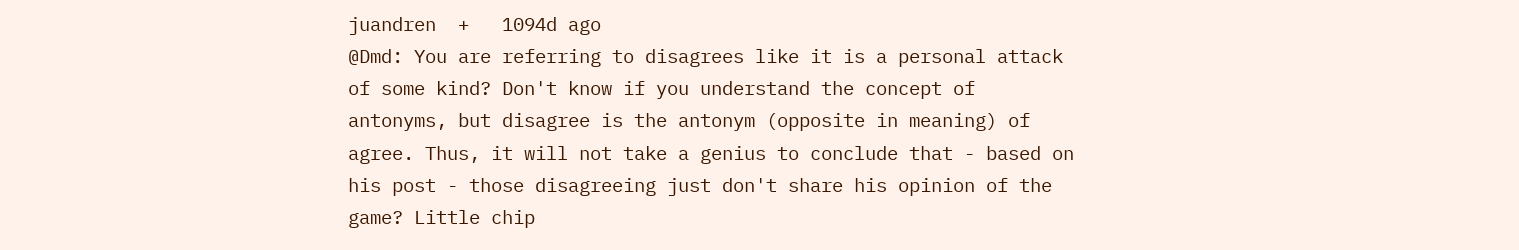juandren  +   1094d ago
@Dmd: You are referring to disagrees like it is a personal attack of some kind? Don't know if you understand the concept of antonyms, but disagree is the antonym (opposite in meaning) of agree. Thus, it will not take a genius to conclude that - based on his post - those disagreeing just don't share his opinion of the game? Little chip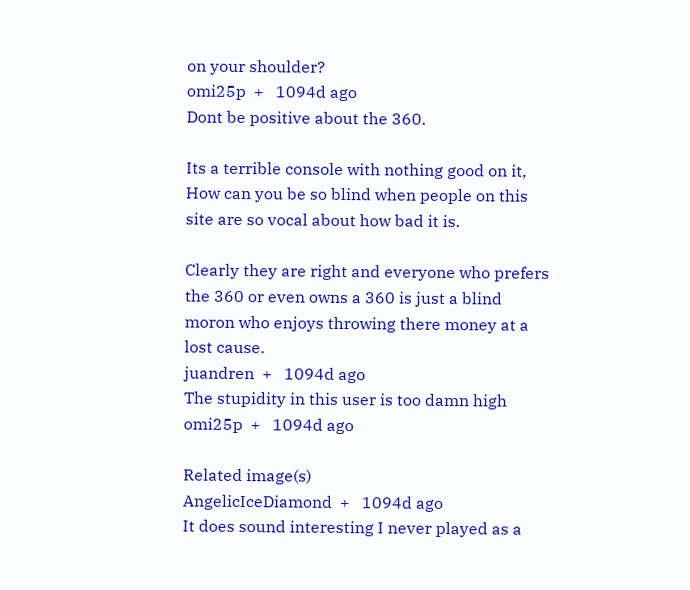on your shoulder?
omi25p  +   1094d ago
Dont be positive about the 360.

Its a terrible console with nothing good on it, How can you be so blind when people on this site are so vocal about how bad it is.

Clearly they are right and everyone who prefers the 360 or even owns a 360 is just a blind moron who enjoys throwing there money at a lost cause.
juandren  +   1094d ago
The stupidity in this user is too damn high
omi25p  +   1094d ago

Related image(s)
AngelicIceDiamond  +   1094d ago
It does sound interesting I never played as a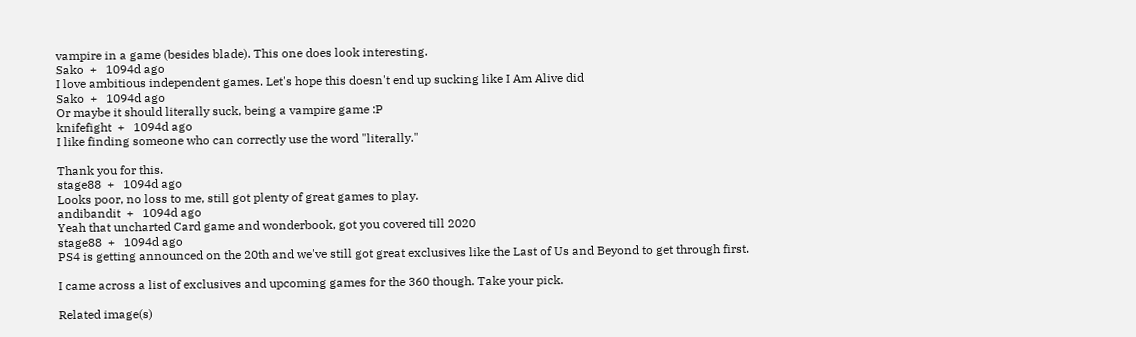vampire in a game (besides blade). This one does look interesting.
Sako  +   1094d ago
I love ambitious independent games. Let's hope this doesn't end up sucking like I Am Alive did
Sako  +   1094d ago
Or maybe it should literally suck, being a vampire game :P
knifefight  +   1094d ago
I like finding someone who can correctly use the word "literally."

Thank you for this.
stage88  +   1094d ago
Looks poor, no loss to me, still got plenty of great games to play.
andibandit  +   1094d ago
Yeah that uncharted Card game and wonderbook, got you covered till 2020
stage88  +   1094d ago
PS4 is getting announced on the 20th and we've still got great exclusives like the Last of Us and Beyond to get through first.

I came across a list of exclusives and upcoming games for the 360 though. Take your pick.

Related image(s)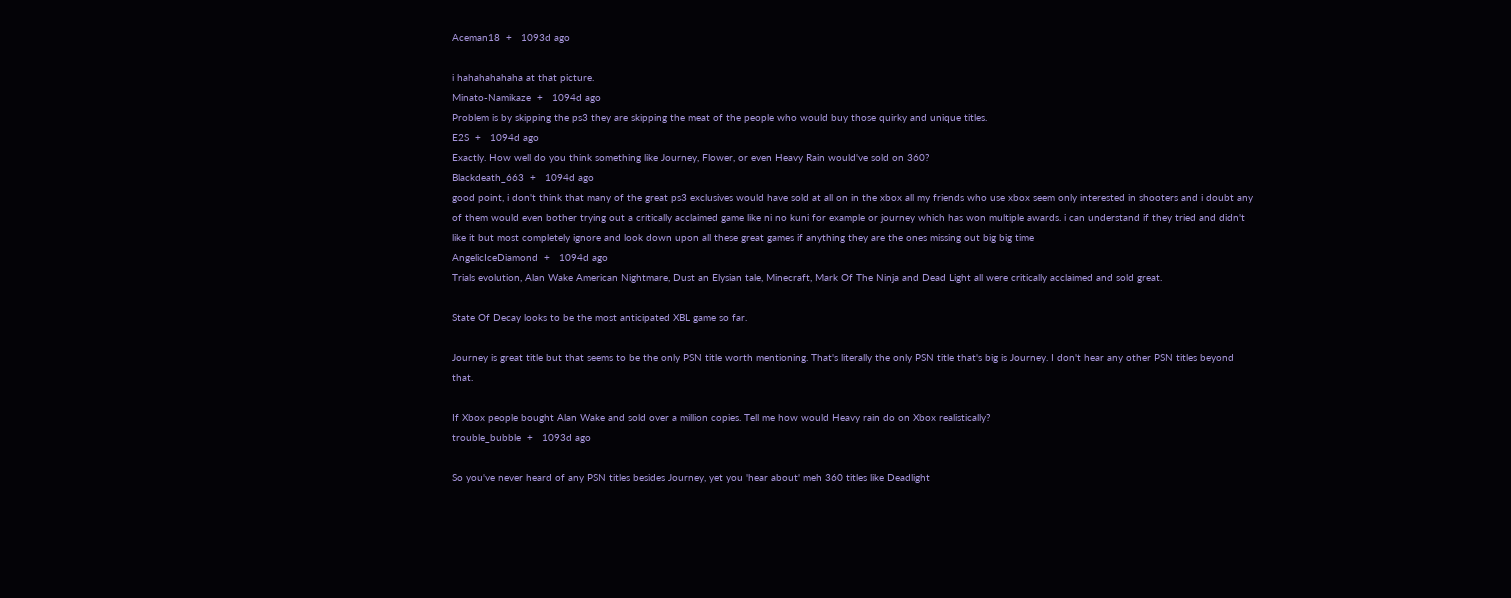Aceman18  +   1093d ago

i hahahahahaha at that picture.
Minato-Namikaze  +   1094d ago
Problem is by skipping the ps3 they are skipping the meat of the people who would buy those quirky and unique titles.
E2S  +   1094d ago
Exactly. How well do you think something like Journey, Flower, or even Heavy Rain would've sold on 360?
Blackdeath_663  +   1094d ago
good point, i don't think that many of the great ps3 exclusives would have sold at all on in the xbox all my friends who use xbox seem only interested in shooters and i doubt any of them would even bother trying out a critically acclaimed game like ni no kuni for example or journey which has won multiple awards. i can understand if they tried and didn't like it but most completely ignore and look down upon all these great games if anything they are the ones missing out big big time
AngelicIceDiamond  +   1094d ago
Trials evolution, Alan Wake American Nightmare, Dust an Elysian tale, Minecraft, Mark Of The Ninja and Dead Light all were critically acclaimed and sold great.

State Of Decay looks to be the most anticipated XBL game so far.

Journey is great title but that seems to be the only PSN title worth mentioning. That's literally the only PSN title that's big is Journey. I don't hear any other PSN titles beyond that.

If Xbox people bought Alan Wake and sold over a million copies. Tell me how would Heavy rain do on Xbox realistically?
trouble_bubble  +   1093d ago

So you've never heard of any PSN titles besides Journey, yet you 'hear about' meh 360 titles like Deadlight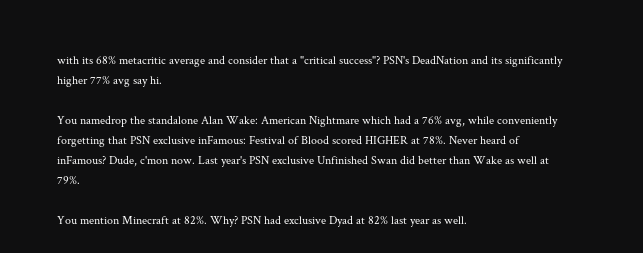with its 68% metacritic average and consider that a "critical success"? PSN's DeadNation and its significantly higher 77% avg say hi.

You namedrop the standalone Alan Wake: American Nightmare which had a 76% avg, while conveniently forgetting that PSN exclusive inFamous: Festival of Blood scored HIGHER at 78%. Never heard of inFamous? Dude, c'mon now. Last year's PSN exclusive Unfinished Swan did better than Wake as well at 79%.

You mention Minecraft at 82%. Why? PSN had exclusive Dyad at 82% last year as well.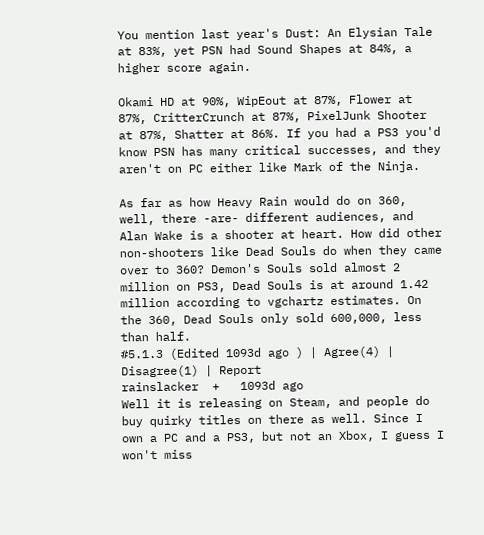You mention last year's Dust: An Elysian Tale at 83%, yet PSN had Sound Shapes at 84%, a higher score again.

Okami HD at 90%, WipEout at 87%, Flower at 87%, CritterCrunch at 87%, PixelJunk Shooter at 87%, Shatter at 86%. If you had a PS3 you'd know PSN has many critical successes, and they aren't on PC either like Mark of the Ninja.

As far as how Heavy Rain would do on 360, well, there -are- different audiences, and Alan Wake is a shooter at heart. How did other non-shooters like Dead Souls do when they came over to 360? Demon's Souls sold almost 2 million on PS3, Dead Souls is at around 1.42 million according to vgchartz estimates. On the 360, Dead Souls only sold 600,000, less than half.
#5.1.3 (Edited 1093d ago ) | Agree(4) | Disagree(1) | Report
rainslacker  +   1093d ago
Well it is releasing on Steam, and people do buy quirky titles on there as well. Since I own a PC and a PS3, but not an Xbox, I guess I won't miss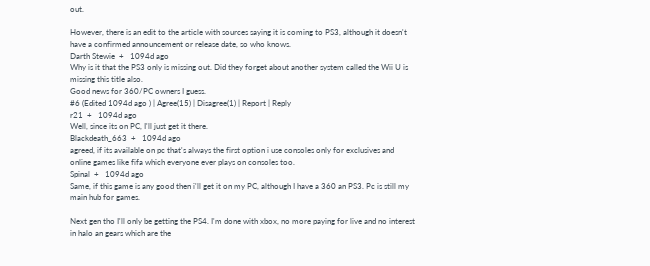out.

However, there is an edit to the article with sources saying it is coming to PS3, although it doesn't have a confirmed announcement or release date, so who knows.
Darth Stewie  +   1094d ago
Why is it that the PS3 only is missing out. Did they forget about another system called the Wii U is missing this title also.
Good news for 360/PC owners I guess.
#6 (Edited 1094d ago ) | Agree(15) | Disagree(1) | Report | Reply
r21  +   1094d ago
Well, since its on PC, I'll just get it there.
Blackdeath_663  +   1094d ago
agreed, if its available on pc that's always the first option i use consoles only for exclusives and online games like fifa which everyone ever plays on consoles too.
Spinal  +   1094d ago
Same, if this game is any good then i'll get it on my PC, although I have a 360 an PS3. Pc is still my main hub for games.

Next gen tho I'll only be getting the PS4. I'm done with xbox, no more paying for live and no interest in halo an gears which are the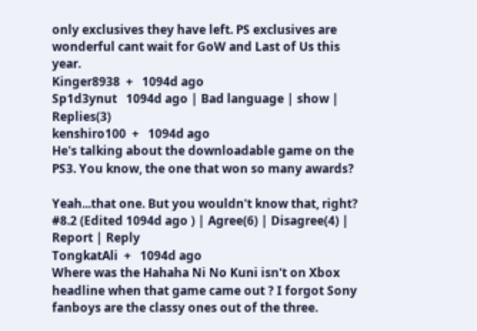only exclusives they have left. PS exclusives are wonderful cant wait for GoW and Last of Us this year.
Kinger8938  +   1094d ago
Sp1d3ynut   1094d ago | Bad language | show | Replies(3)
kenshiro100  +   1094d ago
He's talking about the downloadable game on the PS3. You know, the one that won so many awards?

Yeah...that one. But you wouldn't know that, right?
#8.2 (Edited 1094d ago ) | Agree(6) | Disagree(4) | Report | Reply
TongkatAli  +   1094d ago
Where was the Hahaha Ni No Kuni isn't on Xbox headline when that game came out ? I forgot Sony fanboys are the classy ones out of the three.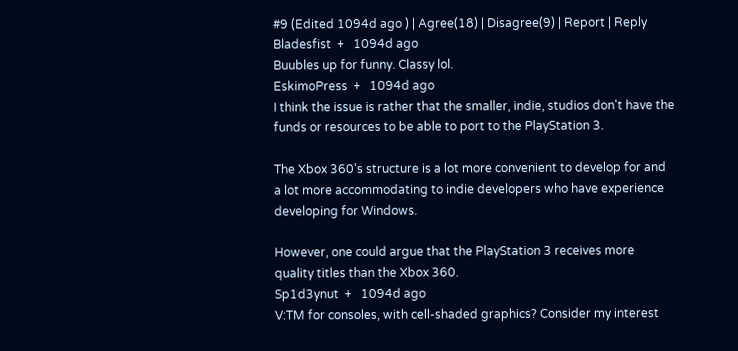#9 (Edited 1094d ago ) | Agree(18) | Disagree(9) | Report | Reply
Bladesfist  +   1094d ago
Buubles up for funny. Classy lol.
EskimoPress  +   1094d ago
I think the issue is rather that the smaller, indie, studios don't have the funds or resources to be able to port to the PlayStation 3.

The Xbox 360's structure is a lot more convenient to develop for and a lot more accommodating to indie developers who have experience developing for Windows.

However, one could argue that the PlayStation 3 receives more quality titles than the Xbox 360.
Sp1d3ynut  +   1094d ago
V:TM for consoles, with cell-shaded graphics? Consider my interest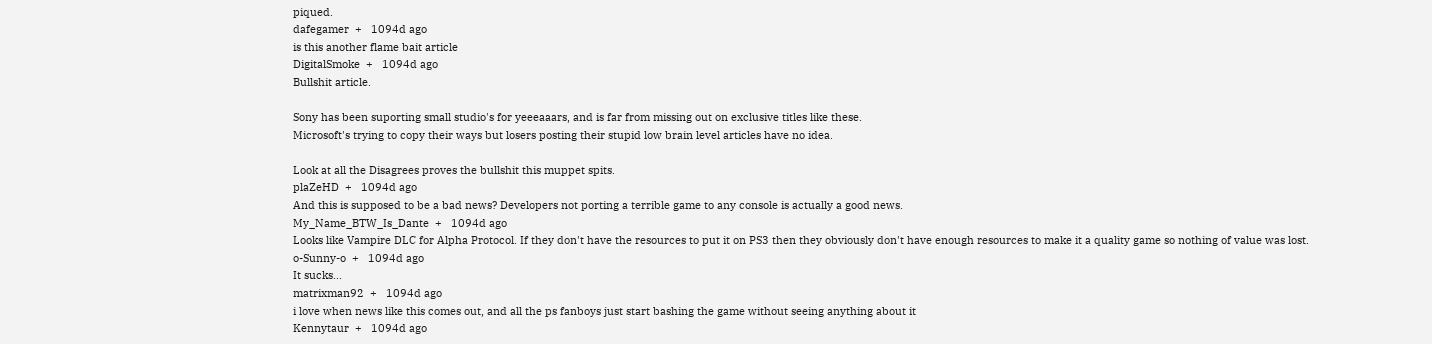piqued.
dafegamer  +   1094d ago
is this another flame bait article
DigitalSmoke  +   1094d ago
Bullshit article.

Sony has been suporting small studio's for yeeeaaars, and is far from missing out on exclusive titles like these.
Microsoft's trying to copy their ways but losers posting their stupid low brain level articles have no idea.

Look at all the Disagrees proves the bullshit this muppet spits.
plaZeHD  +   1094d ago
And this is supposed to be a bad news? Developers not porting a terrible game to any console is actually a good news.
My_Name_BTW_Is_Dante  +   1094d ago
Looks like Vampire DLC for Alpha Protocol. If they don't have the resources to put it on PS3 then they obviously don't have enough resources to make it a quality game so nothing of value was lost.
o-Sunny-o  +   1094d ago
It sucks...
matrixman92  +   1094d ago
i love when news like this comes out, and all the ps fanboys just start bashing the game without seeing anything about it
Kennytaur  +   1094d ago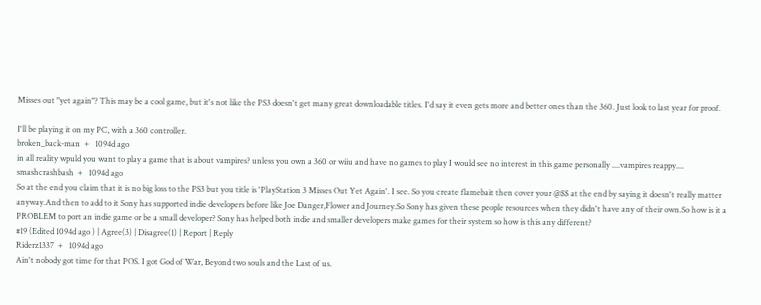Misses out "yet again"? This may be a cool game, but it's not like the PS3 doesn't get many great downloadable titles. I'd say it even gets more and better ones than the 360. Just look to last year for proof.

I'll be playing it on my PC, with a 360 controller.
broken_back-man  +   1094d ago
in all reality wpuld you want to play a game that is about vampires? unless you own a 360 or wiiu and have no games to play I would see no interest in this game personally ....vampires reappy....
smashcrashbash  +   1094d ago
So at the end you claim that it is no big loss to the PS3 but you title is 'PlayStation 3 Misses Out Yet Again'. I see. So you create flamebait then cover your @$$ at the end by saying it doesn't really matter anyway.And then to add to it Sony has supported indie developers before like Joe Danger,Flower and Journey.So Sony has given these people resources when they didn't have any of their own.So how is it a PROBLEM to port an indie game or be a small developer? Sony has helped both indie and smaller developers make games for their system so how is this any different?
#19 (Edited 1094d ago ) | Agree(3) | Disagree(1) | Report | Reply
Riderz1337  +   1094d ago
Ain't nobody got time for that POS. I got God of War, Beyond two souls and the Last of us.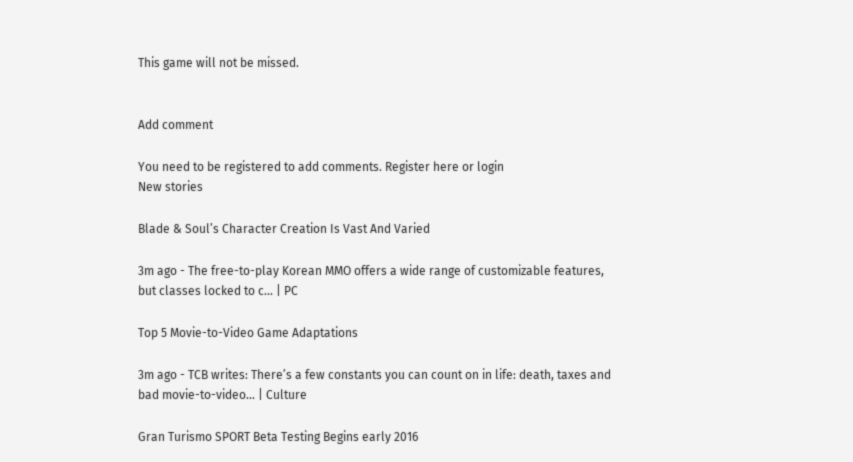This game will not be missed.


Add comment

You need to be registered to add comments. Register here or login
New stories

Blade & Soul’s Character Creation Is Vast And Varied

3m ago - The free-to-play Korean MMO offers a wide range of customizable features, but classes locked to c... | PC

Top 5 Movie-to-Video Game Adaptations

3m ago - TCB writes: There’s a few constants you can count on in life: death, taxes and bad movie-to-video... | Culture

Gran Turismo SPORT Beta Testing Begins early 2016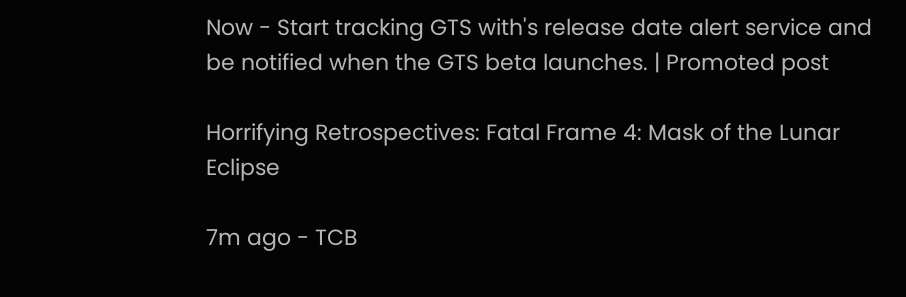Now - Start tracking GTS with's release date alert service and be notified when the GTS beta launches. | Promoted post

Horrifying Retrospectives: Fatal Frame 4: Mask of the Lunar Eclipse

7m ago - TCB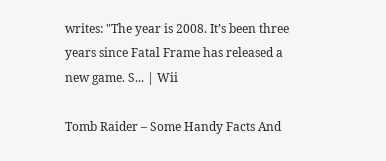writes: "The year is 2008. It’s been three years since Fatal Frame has released a new game. S... | Wii

Tomb Raider – Some Handy Facts And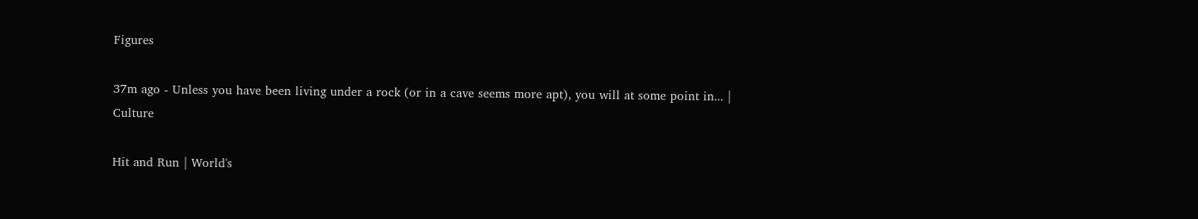Figures

37m ago - Unless you have been living under a rock (or in a cave seems more apt), you will at some point in... | Culture

Hit and Run | World's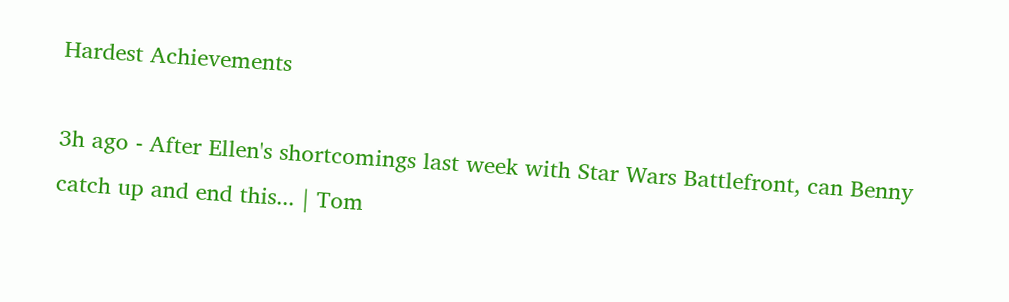Hardest Achievements

3h ago - After Ellen's shortcomings last week with Star Wars Battlefront, can Benny catch up and end this... | Tom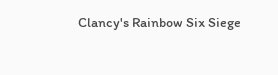Clancy's Rainbow Six Siege